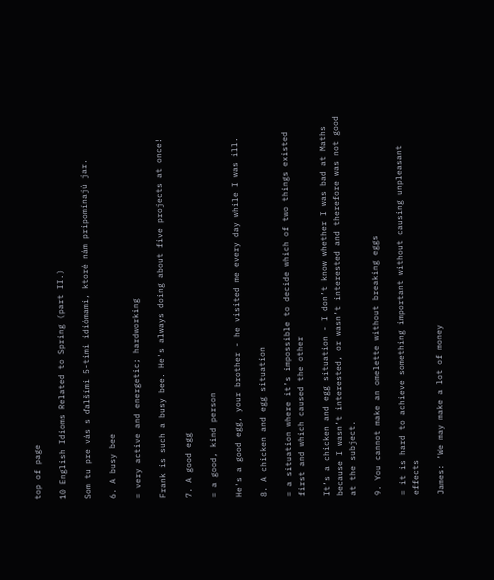top of page

10 English Idioms Related to Spring (part II.)

Som tu pre vás s ďalšími 5-timi idiómami, ktoré nám pripomínajú jar.

6. A busy bee

= very active and energetic; hardworking

Frank is such a busy bee. He's always doing about five projects at once!

7. A good egg

= a good, kind person

He's a good egg, your brother - he visited me every day while I was ill.

8. A chicken and egg situation

= a situation where it’s impossible to decide which of two things existed first and which caused the other

It’s a chicken and egg situation - I don’t know whether I was bad at Maths because I wasn’t interested, or wasn’t interested and therefore was not good at the subject.

9. You cannot make an omelette without breaking eggs

= it is hard to achieve something important without causing unpleasant effects

James: ‘We may make a lot of money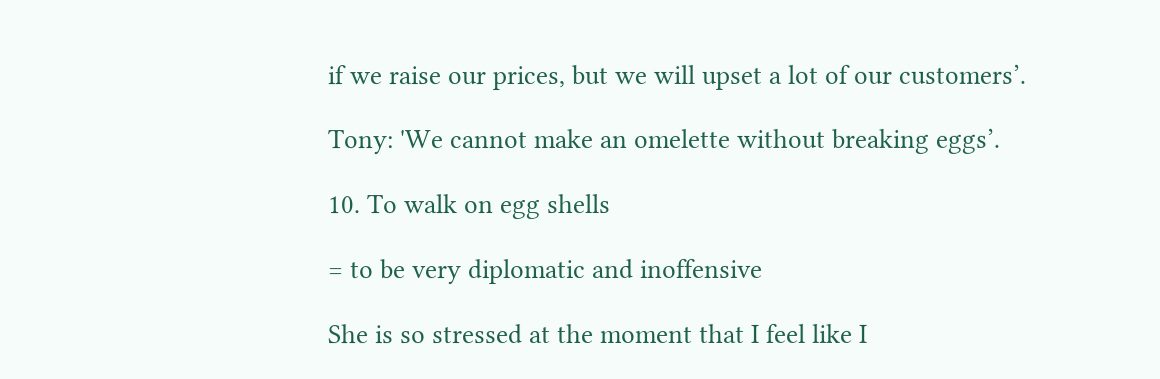if we raise our prices, but we will upset a lot of our customers’.

Tony: 'We cannot make an omelette without breaking eggs’.

10. To walk on egg shells

= to be very diplomatic and inoffensive

She is so stressed at the moment that I feel like I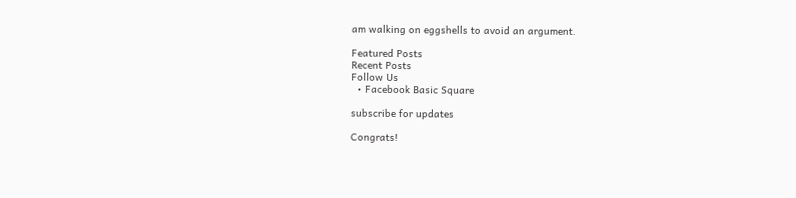am walking on eggshells to avoid an argument.

Featured Posts
Recent Posts
Follow Us
  • Facebook Basic Square

subscribe for updates

Congrats!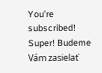You’re subscribed! Super! Budeme Vám zasielať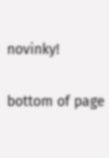novinky!

bottom of page